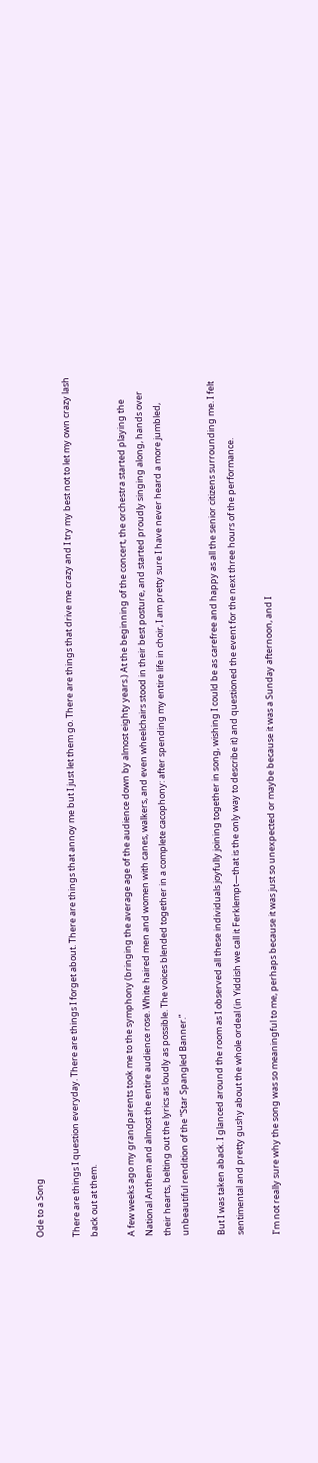Ode to a Song

There are things I question everyday. There are things I forget about. There are things that annoy me but I just let them go. There are things that drive me crazy and I try my best not to let my own crazy lash back out at them.

A few weeks ago my grandparents took me to the symphony (bringing the average age of the audience down by almost eighty years.) At the beginning of the concert, the orchestra started playing the National Anthem and almost the entire audience rose. White haired men and women with canes, walkers, and even wheelchairs stood in their best posture, and started proudly singing along, hands over their hearts, belting out the lyrics as loudly as possible. The voices blended together in a complete cacophony: after spending my entire life in choir, I am pretty sure I have never heard a more jumbled, unbeautiful rendition of the “Star Spangled Banner.”

But I was taken aback. I glanced around the room as I observed all these individuals joyfully joining together in song, wishing I could be as carefree and happy as all the senior citizens surrounding me. I felt sentimental and pretty gushy about the whole ordeal (in Yiddish we call it Ferklempt—that is the only way to describe it) and questioned the event for the next three hours of the performance.

I’m not really sure why the song was so meaningful to me, perhaps because it was just so unexpected or maybe because it was a Sunday afternoon, and I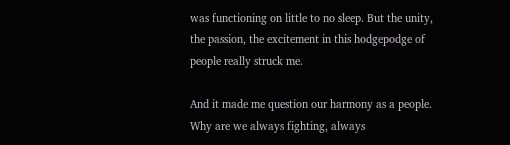was functioning on little to no sleep. But the unity, the passion, the excitement in this hodgepodge of people really struck me.

And it made me question our harmony as a people. Why are we always fighting, always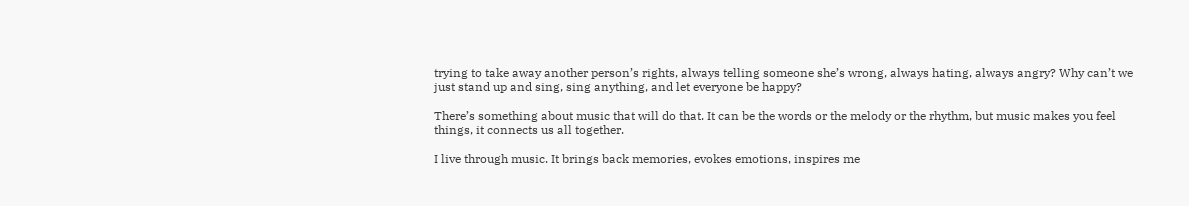trying to take away another person’s rights, always telling someone she’s wrong, always hating, always angry? Why can’t we just stand up and sing, sing anything, and let everyone be happy?

There’s something about music that will do that. It can be the words or the melody or the rhythm, but music makes you feel things, it connects us all together.

I live through music. It brings back memories, evokes emotions, inspires me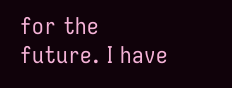for the future. I have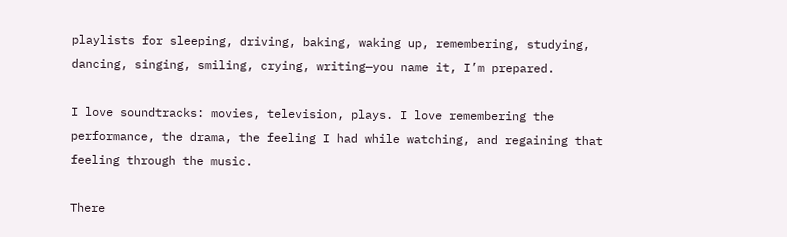playlists for sleeping, driving, baking, waking up, remembering, studying, dancing, singing, smiling, crying, writing—you name it, I’m prepared.

I love soundtracks: movies, television, plays. I love remembering the performance, the drama, the feeling I had while watching, and regaining that feeling through the music.

There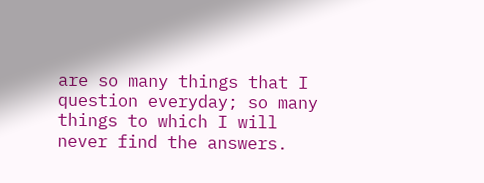are so many things that I question everyday; so many things to which I will never find the answers.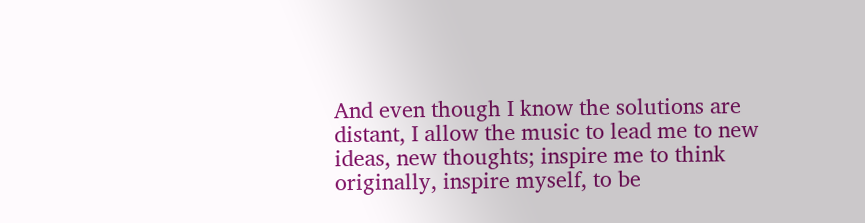And even though I know the solutions are distant, I allow the music to lead me to new ideas, new thoughts; inspire me to think originally, inspire myself, to be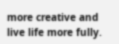more creative and live life more fully.